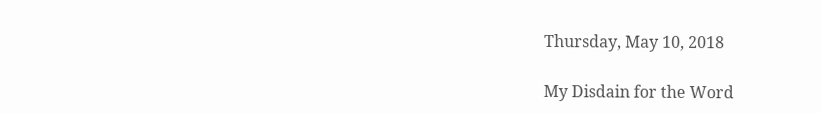Thursday, May 10, 2018

My Disdain for the Word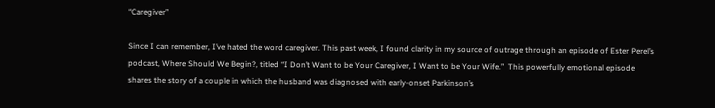“Caregiver”

Since I can remember, I’ve hated the word caregiver. This past week, I found clarity in my source of outrage through an episode of Ester Perel’s podcast, Where Should We Begin?, titled “I Don’t Want to be Your Caregiver, I Want to be Your Wife.”  This powerfully emotional episode shares the story of a couple in which the husband was diagnosed with early-onset Parkinson’s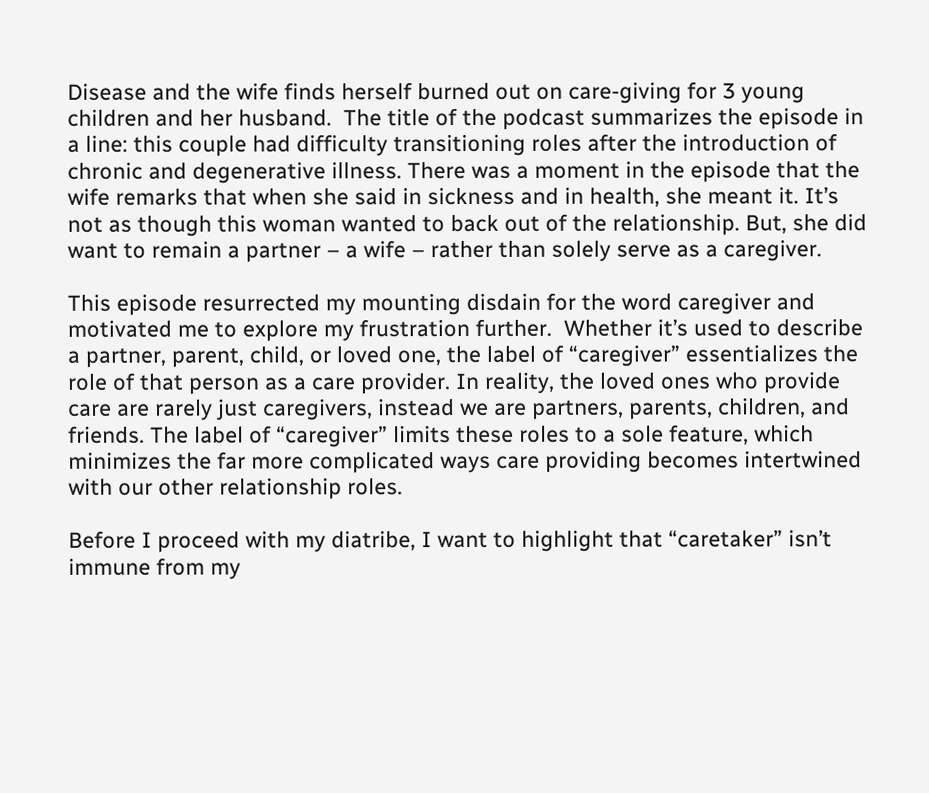Disease and the wife finds herself burned out on care-giving for 3 young children and her husband.  The title of the podcast summarizes the episode in a line: this couple had difficulty transitioning roles after the introduction of chronic and degenerative illness. There was a moment in the episode that the wife remarks that when she said in sickness and in health, she meant it. It’s not as though this woman wanted to back out of the relationship. But, she did want to remain a partner – a wife – rather than solely serve as a caregiver.

This episode resurrected my mounting disdain for the word caregiver and motivated me to explore my frustration further.  Whether it’s used to describe a partner, parent, child, or loved one, the label of “caregiver” essentializes the role of that person as a care provider. In reality, the loved ones who provide care are rarely just caregivers, instead we are partners, parents, children, and friends. The label of “caregiver” limits these roles to a sole feature, which minimizes the far more complicated ways care providing becomes intertwined with our other relationship roles.

Before I proceed with my diatribe, I want to highlight that “caretaker” isn’t immune from my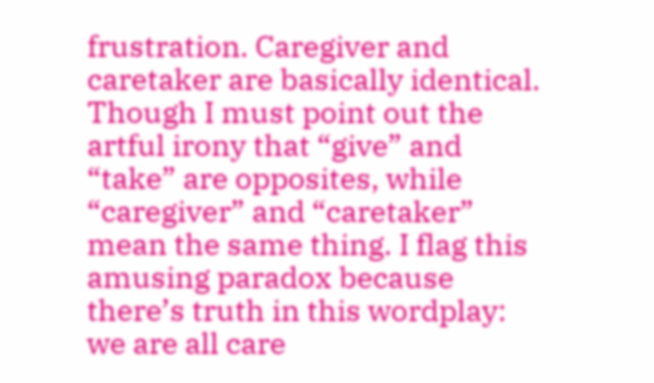frustration. Caregiver and caretaker are basically identical. Though I must point out the artful irony that “give” and “take” are opposites, while “caregiver” and “caretaker” mean the same thing. I flag this amusing paradox because there’s truth in this wordplay: we are all care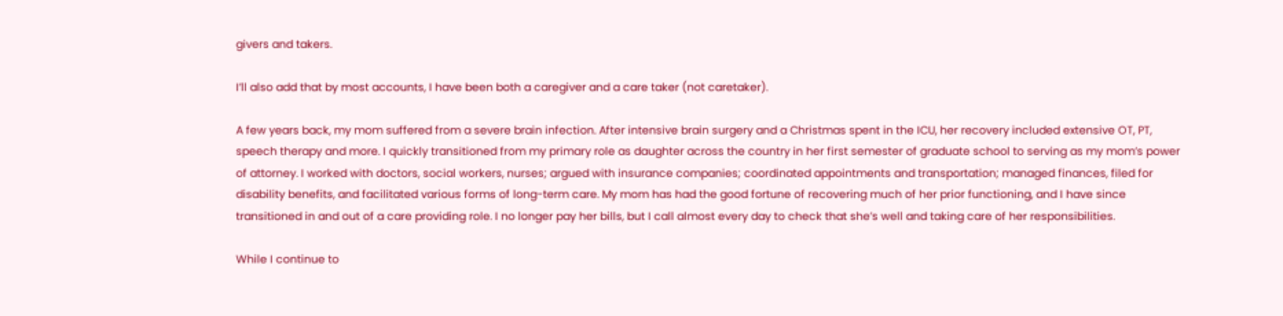givers and takers.

I’ll also add that by most accounts, I have been both a caregiver and a care taker (not caretaker).

A few years back, my mom suffered from a severe brain infection. After intensive brain surgery and a Christmas spent in the ICU, her recovery included extensive OT, PT, speech therapy and more. I quickly transitioned from my primary role as daughter across the country in her first semester of graduate school to serving as my mom’s power of attorney. I worked with doctors, social workers, nurses; argued with insurance companies; coordinated appointments and transportation; managed finances, filed for disability benefits, and facilitated various forms of long-term care. My mom has had the good fortune of recovering much of her prior functioning, and I have since transitioned in and out of a care providing role. I no longer pay her bills, but I call almost every day to check that she’s well and taking care of her responsibilities.

While I continue to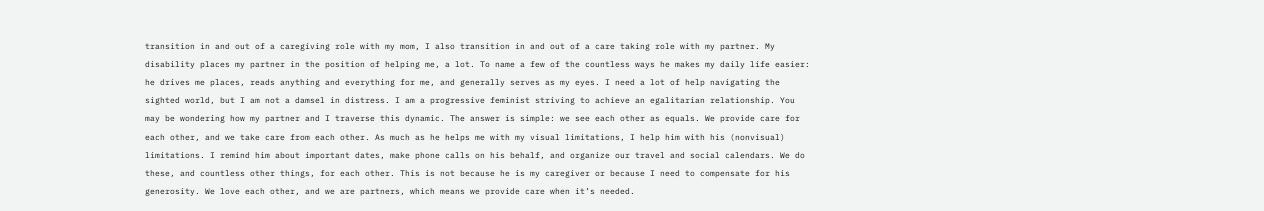transition in and out of a caregiving role with my mom, I also transition in and out of a care taking role with my partner. My disability places my partner in the position of helping me, a lot. To name a few of the countless ways he makes my daily life easier: he drives me places, reads anything and everything for me, and generally serves as my eyes. I need a lot of help navigating the sighted world, but I am not a damsel in distress. I am a progressive feminist striving to achieve an egalitarian relationship. You may be wondering how my partner and I traverse this dynamic. The answer is simple: we see each other as equals. We provide care for each other, and we take care from each other. As much as he helps me with my visual limitations, I help him with his (nonvisual) limitations. I remind him about important dates, make phone calls on his behalf, and organize our travel and social calendars. We do these, and countless other things, for each other. This is not because he is my caregiver or because I need to compensate for his generosity. We love each other, and we are partners, which means we provide care when it’s needed.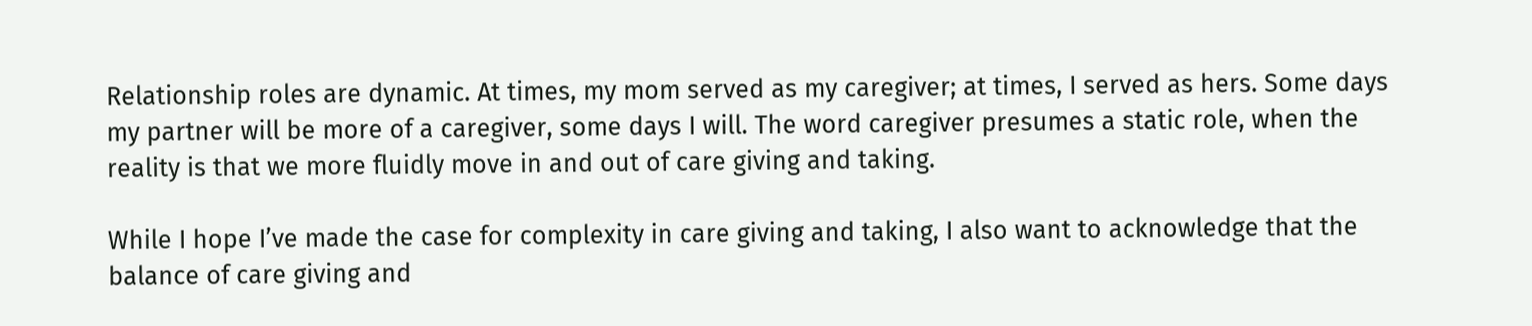Relationship roles are dynamic. At times, my mom served as my caregiver; at times, I served as hers. Some days my partner will be more of a caregiver, some days I will. The word caregiver presumes a static role, when the reality is that we more fluidly move in and out of care giving and taking.

While I hope I’ve made the case for complexity in care giving and taking, I also want to acknowledge that the balance of care giving and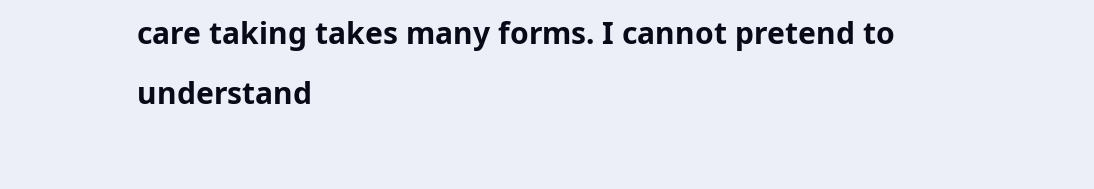care taking takes many forms. I cannot pretend to understand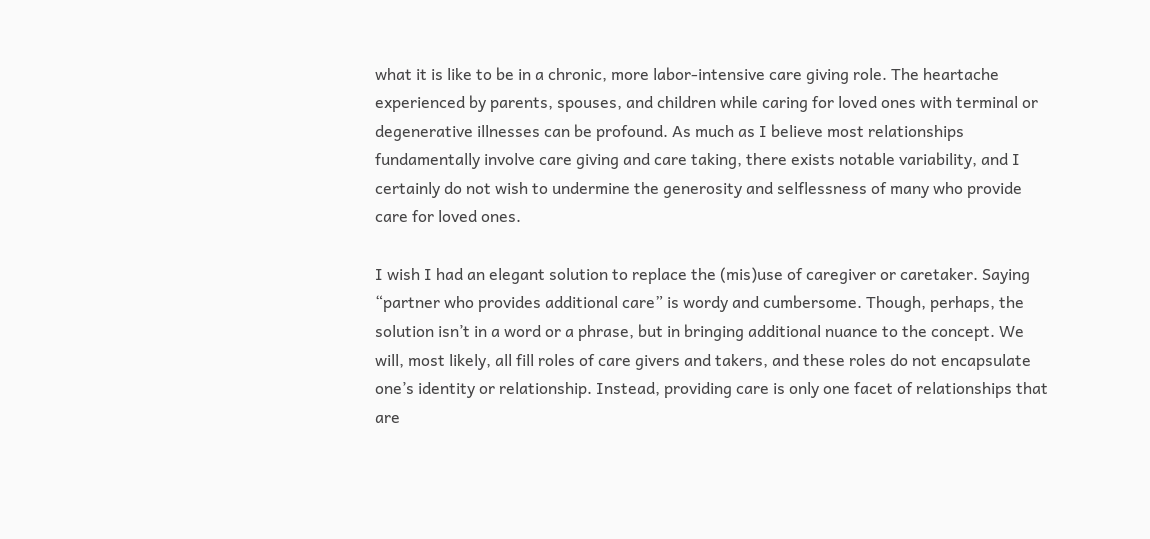what it is like to be in a chronic, more labor-intensive care giving role. The heartache experienced by parents, spouses, and children while caring for loved ones with terminal or degenerative illnesses can be profound. As much as I believe most relationships fundamentally involve care giving and care taking, there exists notable variability, and I certainly do not wish to undermine the generosity and selflessness of many who provide care for loved ones.

I wish I had an elegant solution to replace the (mis)use of caregiver or caretaker. Saying “partner who provides additional care” is wordy and cumbersome. Though, perhaps, the solution isn’t in a word or a phrase, but in bringing additional nuance to the concept. We will, most likely, all fill roles of care givers and takers, and these roles do not encapsulate one’s identity or relationship. Instead, providing care is only one facet of relationships that are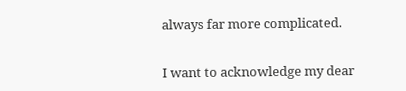always far more complicated.


I want to acknowledge my dear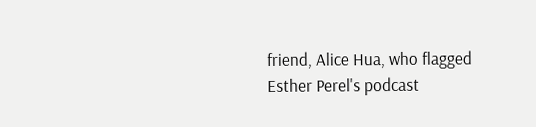friend, Alice Hua, who flagged Esther Perel's podcast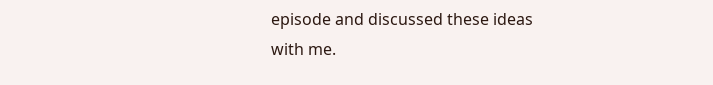episode and discussed these ideas with me.